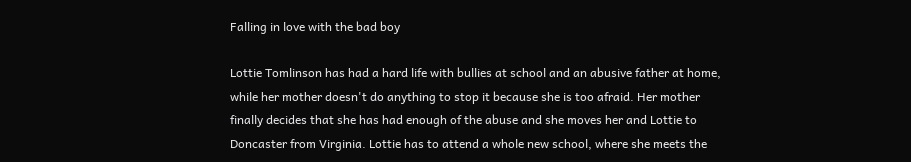Falling in love with the bad boy

Lottie Tomlinson has had a hard life with bullies at school and an abusive father at home, while her mother doesn't do anything to stop it because she is too afraid. Her mother finally decides that she has had enough of the abuse and she moves her and Lottie to Doncaster from Virginia. Lottie has to attend a whole new school, where she meets the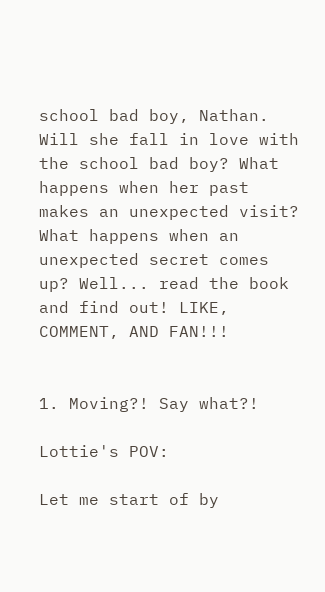school bad boy, Nathan. Will she fall in love with the school bad boy? What happens when her past makes an unexpected visit? What happens when an unexpected secret comes up? Well... read the book and find out! LIKE, COMMENT, AND FAN!!!


1. Moving?! Say what?!

Lottie's POV:

Let me start of by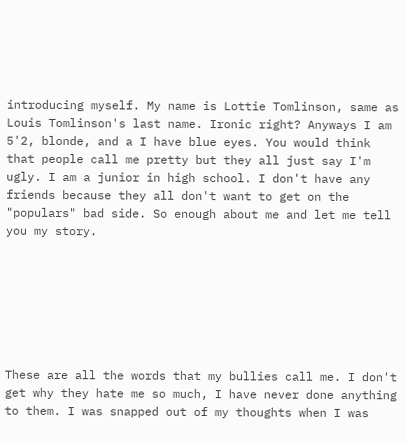introducing myself. My name is Lottie Tomlinson, same as Louis Tomlinson's last name. Ironic right? Anyways I am 5'2, blonde, and a I have blue eyes. You would think that people call me pretty but they all just say I'm ugly. I am a junior in high school. I don't have any friends because they all don't want to get on the "populars" bad side. So enough about me and let me tell you my story.







These are all the words that my bullies call me. I don't get why they hate me so much, I have never done anything to them. I was snapped out of my thoughts when I was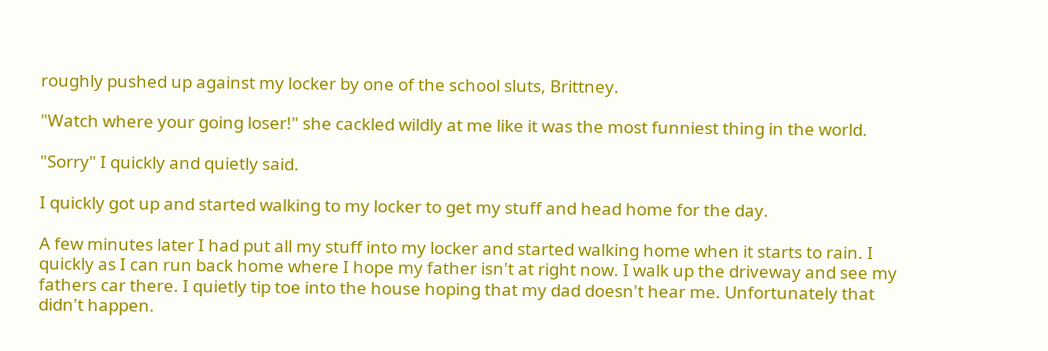roughly pushed up against my locker by one of the school sluts, Brittney.

"Watch where your going loser!" she cackled wildly at me like it was the most funniest thing in the world.

"Sorry" I quickly and quietly said.

I quickly got up and started walking to my locker to get my stuff and head home for the day.

A few minutes later I had put all my stuff into my locker and started walking home when it starts to rain. I quickly as I can run back home where I hope my father isn't at right now. I walk up the driveway and see my fathers car there. I quietly tip toe into the house hoping that my dad doesn't hear me. Unfortunately that didn't happen.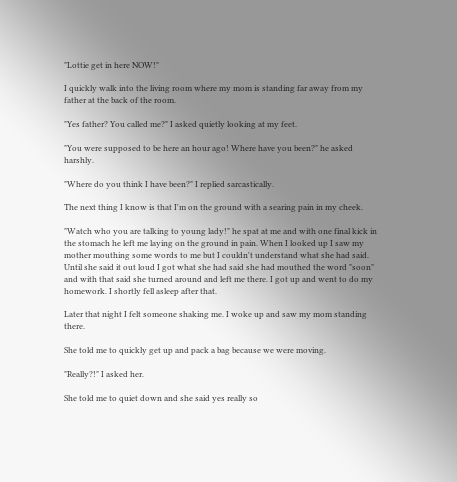"Lottie get in here NOW!"

I quickly walk into the living room where my mom is standing far away from my father at the back of the room.

"Yes father? You called me?" I asked quietly looking at my feet.

"You were supposed to be here an hour ago! Where have you been?" he asked harshly.

"Where do you think I have been?" I replied sarcastically.

The next thing I know is that I'm on the ground with a searing pain in my cheek.

"Watch who you are talking to young lady!" he spat at me and with one final kick in the stomach he left me laying on the ground in pain. When I looked up I saw my mother mouthing some words to me but I couldn't understand what she had said. Until she said it out loud I got what she had said she had mouthed the word "soon" and with that said she turned around and left me there. I got up and went to do my homework. I shortly fell asleep after that.

Later that night I felt someone shaking me. I woke up and saw my mom standing there.

She told me to quickly get up and pack a bag because we were moving.

"Really?!" I asked her.

She told me to quiet down and she said yes really so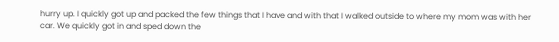hurry up. I quickly got up and packed the few things that I have and with that I walked outside to where my mom was with her car. We quickly got in and sped down the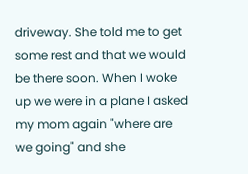driveway. She told me to get some rest and that we would be there soon. When I woke up we were in a plane I asked my mom again "where are we going" and she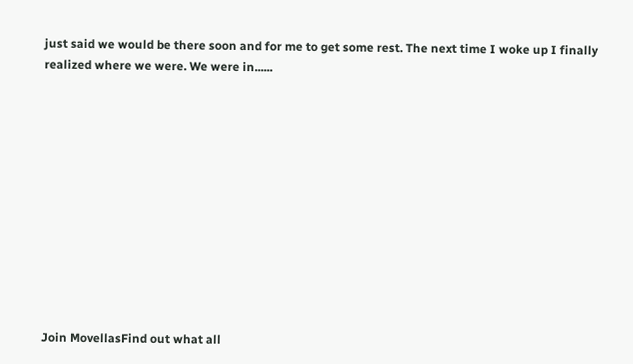just said we would be there soon and for me to get some rest. The next time I woke up I finally realized where we were. We were in......












Join MovellasFind out what all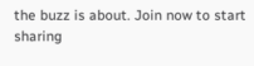the buzz is about. Join now to start sharing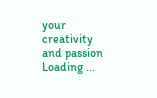your creativity and passion
Loading ...